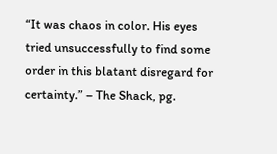“It was chaos in color. His eyes tried unsuccessfully to find some order in this blatant disregard for certainty.” – The Shack, pg.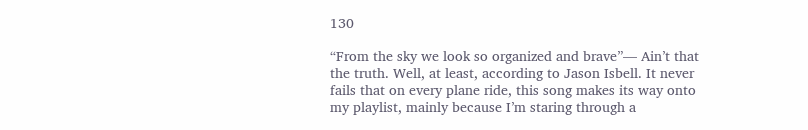130

“From the sky we look so organized and brave”— Ain’t that the truth. Well, at least, according to Jason Isbell. It never fails that on every plane ride, this song makes its way onto my playlist, mainly because I’m staring through a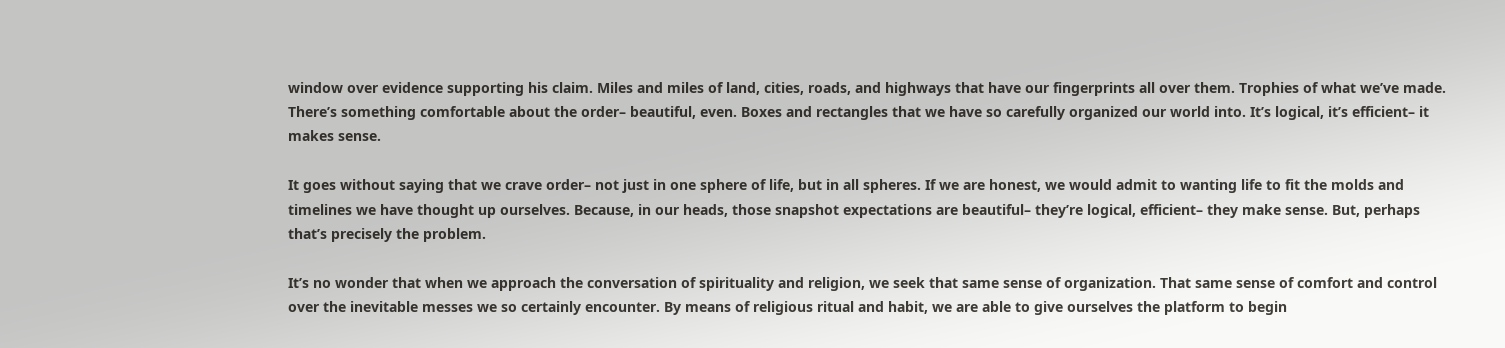window over evidence supporting his claim. Miles and miles of land, cities, roads, and highways that have our fingerprints all over them. Trophies of what we’ve made. There’s something comfortable about the order– beautiful, even. Boxes and rectangles that we have so carefully organized our world into. It’s logical, it’s efficient– it makes sense.

It goes without saying that we crave order– not just in one sphere of life, but in all spheres. If we are honest, we would admit to wanting life to fit the molds and timelines we have thought up ourselves. Because, in our heads, those snapshot expectations are beautiful– they’re logical, efficient– they make sense. But, perhaps that’s precisely the problem.

It’s no wonder that when we approach the conversation of spirituality and religion, we seek that same sense of organization. That same sense of comfort and control over the inevitable messes we so certainly encounter. By means of religious ritual and habit, we are able to give ourselves the platform to begin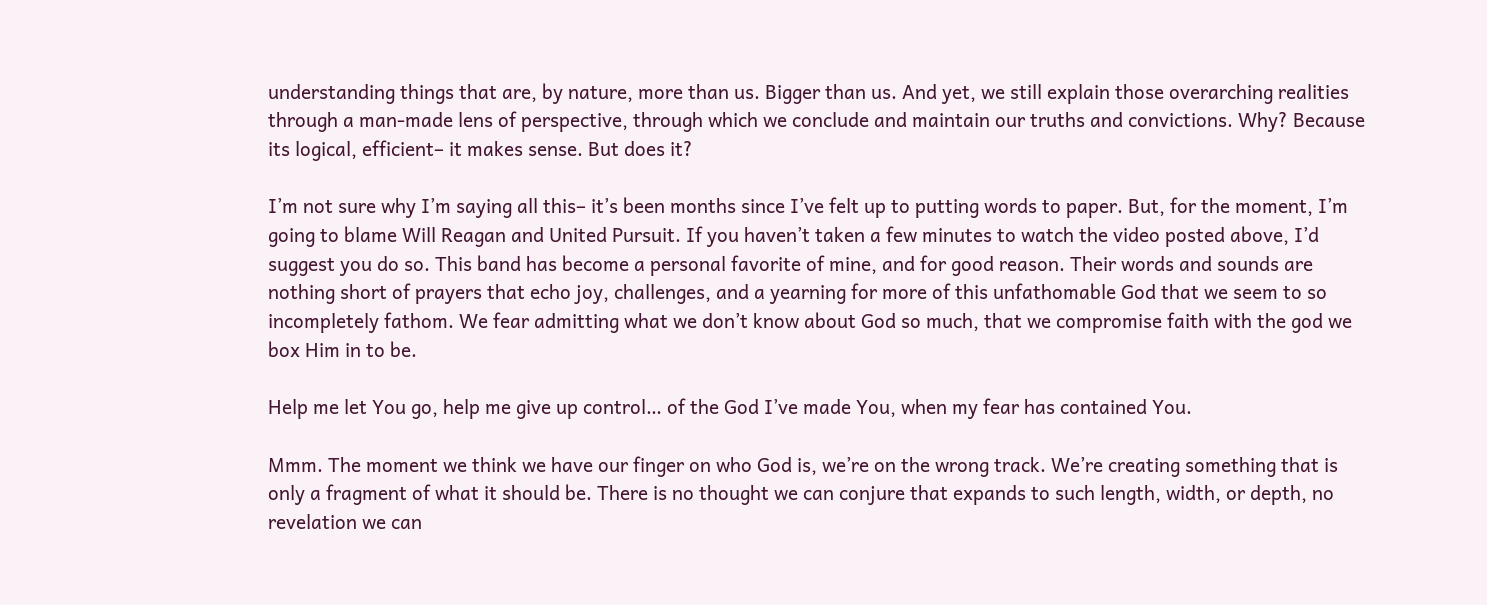understanding things that are, by nature, more than us. Bigger than us. And yet, we still explain those overarching realities through a man-made lens of perspective, through which we conclude and maintain our truths and convictions. Why? Because its logical, efficient– it makes sense. But does it?

I’m not sure why I’m saying all this– it’s been months since I’ve felt up to putting words to paper. But, for the moment, I’m going to blame Will Reagan and United Pursuit. If you haven’t taken a few minutes to watch the video posted above, I’d suggest you do so. This band has become a personal favorite of mine, and for good reason. Their words and sounds are nothing short of prayers that echo joy, challenges, and a yearning for more of this unfathomable God that we seem to so incompletely fathom. We fear admitting what we don’t know about God so much, that we compromise faith with the god we box Him in to be.

Help me let You go, help me give up control… of the God I’ve made You, when my fear has contained You.

Mmm. The moment we think we have our finger on who God is, we’re on the wrong track. We’re creating something that is only a fragment of what it should be. There is no thought we can conjure that expands to such length, width, or depth, no revelation we can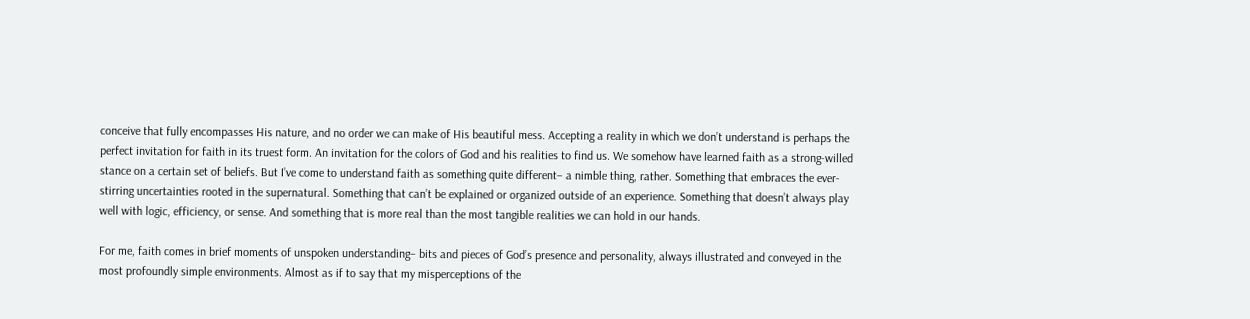conceive that fully encompasses His nature, and no order we can make of His beautiful mess. Accepting a reality in which we don’t understand is perhaps the perfect invitation for faith in its truest form. An invitation for the colors of God and his realities to find us. We somehow have learned faith as a strong-willed stance on a certain set of beliefs. But I’ve come to understand faith as something quite different– a nimble thing, rather. Something that embraces the ever-stirring uncertainties rooted in the supernatural. Something that can’t be explained or organized outside of an experience. Something that doesn’t always play well with logic, efficiency, or sense. And something that is more real than the most tangible realities we can hold in our hands.

For me, faith comes in brief moments of unspoken understanding– bits and pieces of God’s presence and personality, always illustrated and conveyed in the most profoundly simple environments. Almost as if to say that my misperceptions of the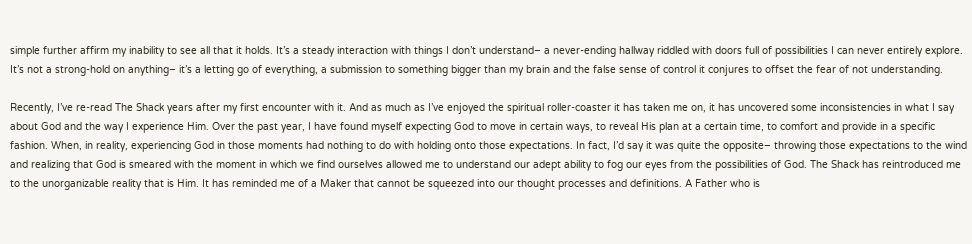simple further affirm my inability to see all that it holds. It’s a steady interaction with things I don’t understand– a never-ending hallway riddled with doors full of possibilities I can never entirely explore. It’s not a strong-hold on anything– it’s a letting go of everything, a submission to something bigger than my brain and the false sense of control it conjures to offset the fear of not understanding.

Recently, I’ve re-read The Shack years after my first encounter with it. And as much as I’ve enjoyed the spiritual roller-coaster it has taken me on, it has uncovered some inconsistencies in what I say about God and the way I experience Him. Over the past year, I have found myself expecting God to move in certain ways, to reveal His plan at a certain time, to comfort and provide in a specific fashion. When, in reality, experiencing God in those moments had nothing to do with holding onto those expectations. In fact, I’d say it was quite the opposite– throwing those expectations to the wind and realizing that God is smeared with the moment in which we find ourselves allowed me to understand our adept ability to fog our eyes from the possibilities of God. The Shack has reintroduced me to the unorganizable reality that is Him. It has reminded me of a Maker that cannot be squeezed into our thought processes and definitions. A Father who is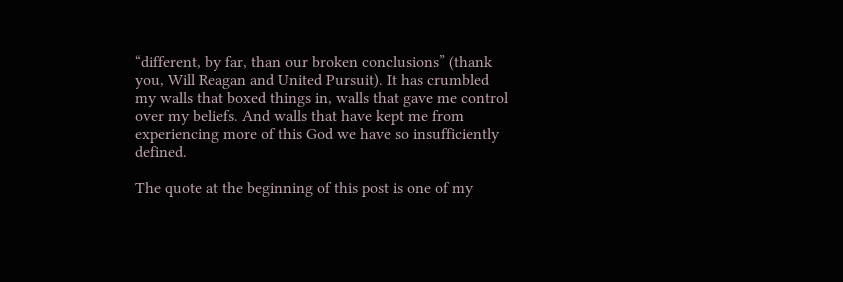“different, by far, than our broken conclusions” (thank you, Will Reagan and United Pursuit). It has crumbled my walls that boxed things in, walls that gave me control over my beliefs. And walls that have kept me from experiencing more of this God we have so insufficiently defined.

The quote at the beginning of this post is one of my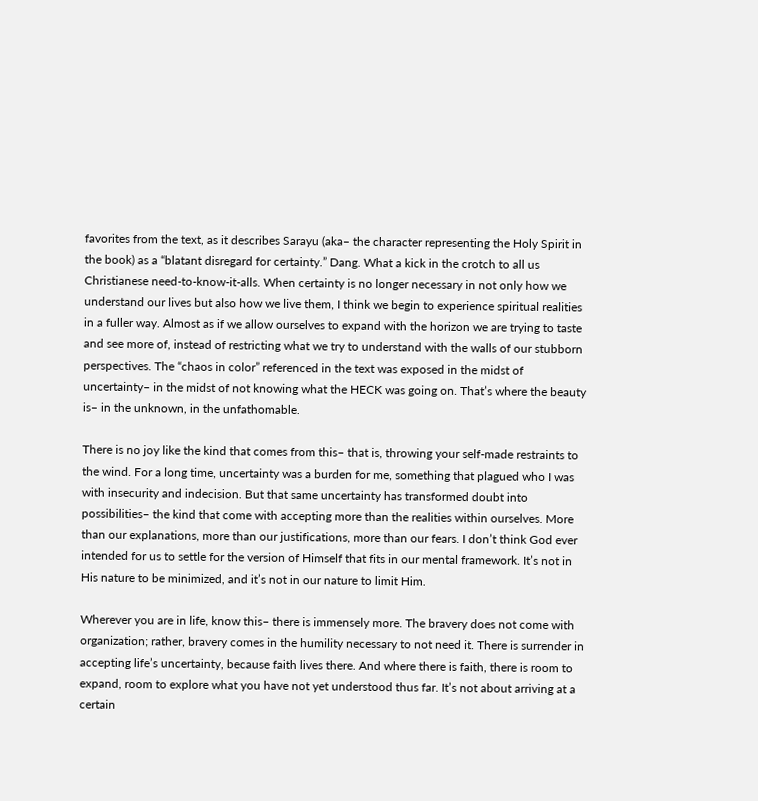favorites from the text, as it describes Sarayu (aka– the character representing the Holy Spirit in the book) as a “blatant disregard for certainty.” Dang. What a kick in the crotch to all us Christianese need-to-know-it-alls. When certainty is no longer necessary in not only how we understand our lives but also how we live them, I think we begin to experience spiritual realities in a fuller way. Almost as if we allow ourselves to expand with the horizon we are trying to taste and see more of, instead of restricting what we try to understand with the walls of our stubborn perspectives. The “chaos in color” referenced in the text was exposed in the midst of uncertainty– in the midst of not knowing what the HECK was going on. That’s where the beauty is– in the unknown, in the unfathomable.

There is no joy like the kind that comes from this– that is, throwing your self-made restraints to the wind. For a long time, uncertainty was a burden for me, something that plagued who I was with insecurity and indecision. But that same uncertainty has transformed doubt into possibilities– the kind that come with accepting more than the realities within ourselves. More than our explanations, more than our justifications, more than our fears. I don’t think God ever intended for us to settle for the version of Himself that fits in our mental framework. It’s not in His nature to be minimized, and it’s not in our nature to limit Him.

Wherever you are in life, know this– there is immensely more. The bravery does not come with organization; rather, bravery comes in the humility necessary to not need it. There is surrender in accepting life’s uncertainty, because faith lives there. And where there is faith, there is room to expand, room to explore what you have not yet understood thus far. It’s not about arriving at a certain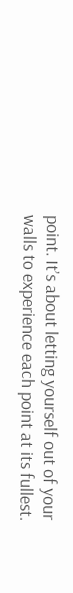point. It’s about letting yourself out of your walls to experience each point at its fullest.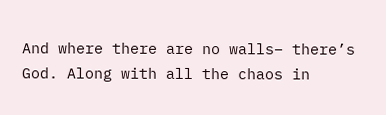And where there are no walls– there’s God. Along with all the chaos in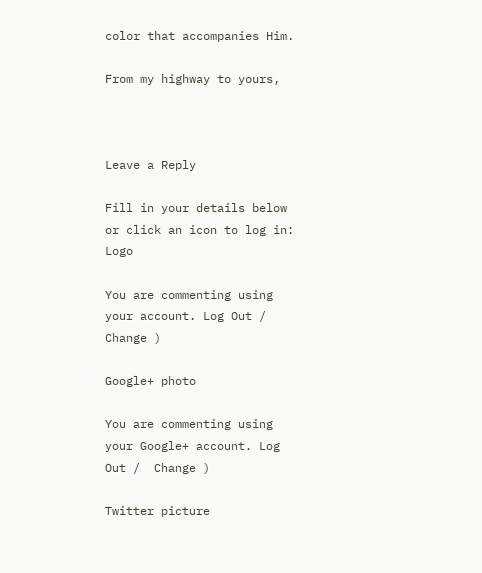color that accompanies Him.

From my highway to yours,



Leave a Reply

Fill in your details below or click an icon to log in: Logo

You are commenting using your account. Log Out /  Change )

Google+ photo

You are commenting using your Google+ account. Log Out /  Change )

Twitter picture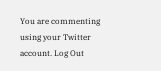You are commenting using your Twitter account. Log Out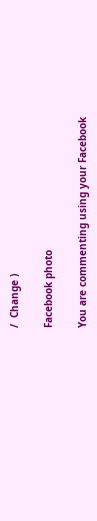/  Change )

Facebook photo

You are commenting using your Facebook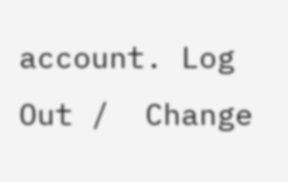account. Log Out /  Change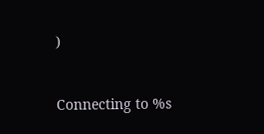)


Connecting to %s